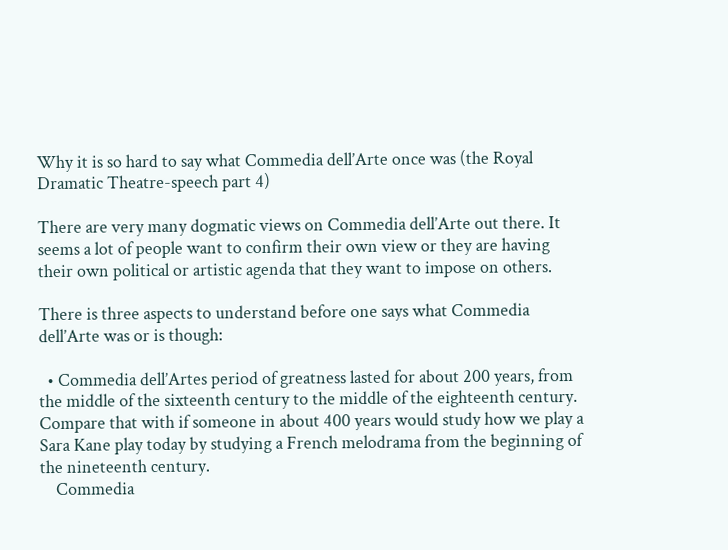Why it is so hard to say what Commedia dell’Arte once was (the Royal Dramatic Theatre-speech part 4)

There are very many dogmatic views on Commedia dell’Arte out there. It seems a lot of people want to confirm their own view or they are having their own political or artistic agenda that they want to impose on others.

There is three aspects to understand before one says what Commedia dell’Arte was or is though:

  • Commedia dell’Artes period of greatness lasted for about 200 years, from the middle of the sixteenth century to the middle of the eighteenth century. Compare that with if someone in about 400 years would study how we play a Sara Kane play today by studying a French melodrama from the beginning of the nineteenth century.
    Commedia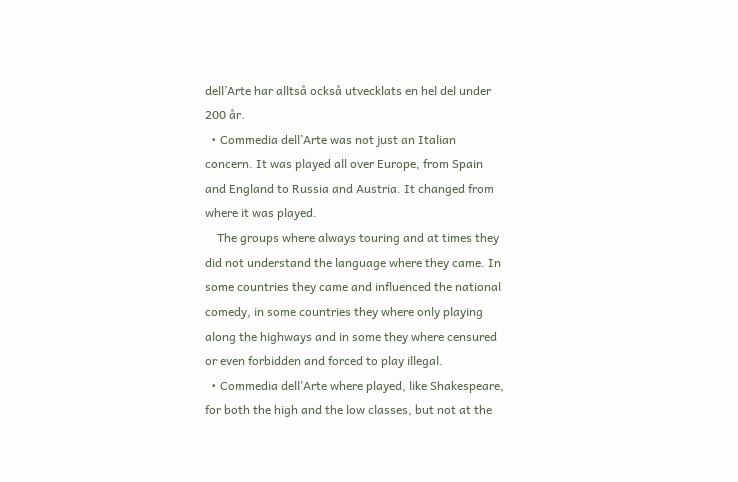dell’Arte har alltså också utvecklats en hel del under 200 år.
  • Commedia dell’Arte was not just an Italian concern. It was played all over Europe, from Spain and England to Russia and Austria. It changed from where it was played.
    The groups where always touring and at times they did not understand the language where they came. In some countries they came and influenced the national comedy, in some countries they where only playing along the highways and in some they where censured or even forbidden and forced to play illegal.
  • Commedia dell’Arte where played, like Shakespeare, for both the high and the low classes, but not at the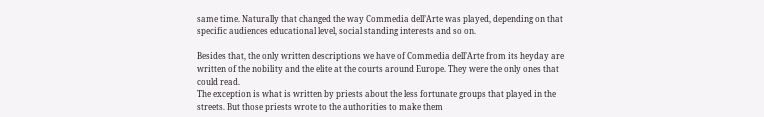same time. Naturally that changed the way Commedia dell’Arte was played, depending on that specific audiences educational level, social standing interests and so on.

Besides that, the only written descriptions we have of Commedia dell’Arte from its heyday are written of the nobility and the elite at the courts around Europe. They were the only ones that could read.
The exception is what is written by priests about the less fortunate groups that played in the streets. But those priests wrote to the authorities to make them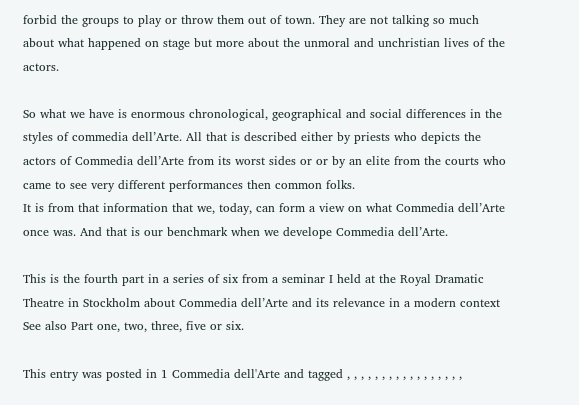forbid the groups to play or throw them out of town. They are not talking so much about what happened on stage but more about the unmoral and unchristian lives of the actors.

So what we have is enormous chronological, geographical and social differences in the styles of commedia dell’Arte. All that is described either by priests who depicts the actors of Commedia dell’Arte from its worst sides or or by an elite from the courts who came to see very different performances then common folks.
It is from that information that we, today, can form a view on what Commedia dell’Arte once was. And that is our benchmark when we develope Commedia dell’Arte.

This is the fourth part in a series of six from a seminar I held at the Royal Dramatic Theatre in Stockholm about Commedia dell’Arte and its relevance in a modern context
See also Part one, two, three, five or six.

This entry was posted in 1 Commedia dell'Arte and tagged , , , , , , , , , , , , , , , , ,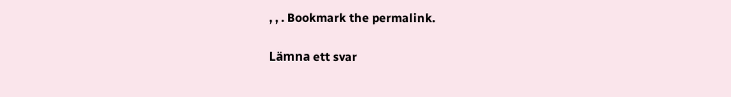, , . Bookmark the permalink.

Lämna ett svar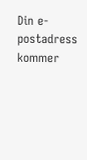Din e-postadress kommer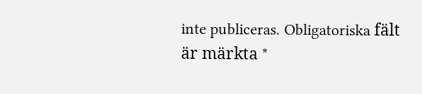inte publiceras. Obligatoriska fält är märkta *